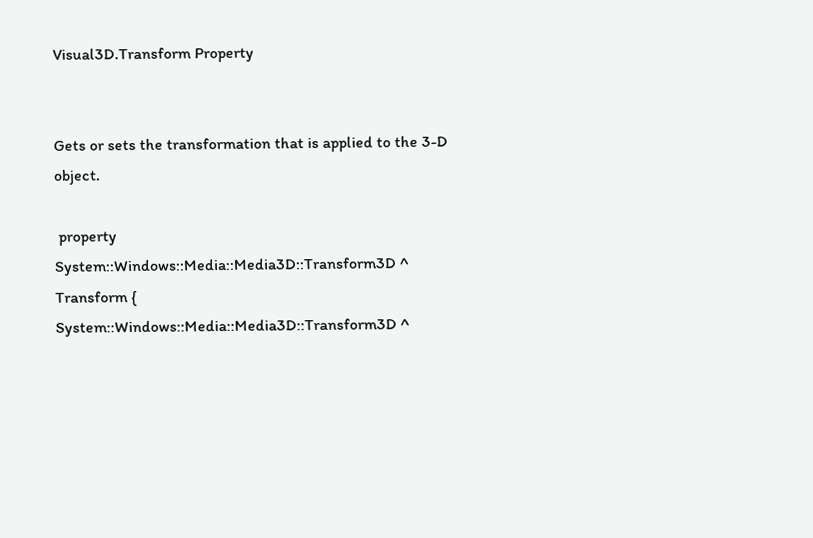Visual3D.Transform Property


Gets or sets the transformation that is applied to the 3-D object.

 property System::Windows::Media::Media3D::Transform3D ^ Transform { System::Windows::Media::Media3D::Transform3D ^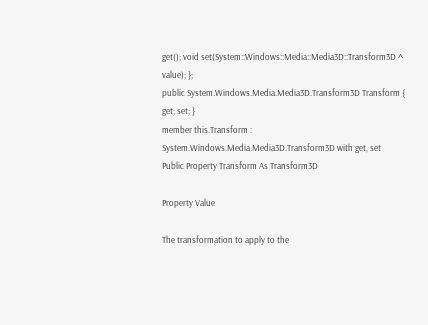get(); void set(System::Windows::Media::Media3D::Transform3D ^ value); };
public System.Windows.Media.Media3D.Transform3D Transform { get; set; }
member this.Transform : System.Windows.Media.Media3D.Transform3D with get, set
Public Property Transform As Transform3D

Property Value

The transformation to apply to the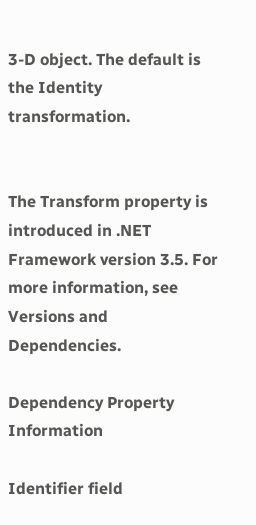3-D object. The default is the Identity transformation.


The Transform property is introduced in .NET Framework version 3.5. For more information, see Versions and Dependencies.

Dependency Property Information

Identifier field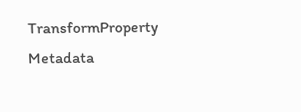TransformProperty
Metadata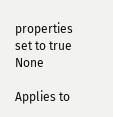properties set to true None

Applies to